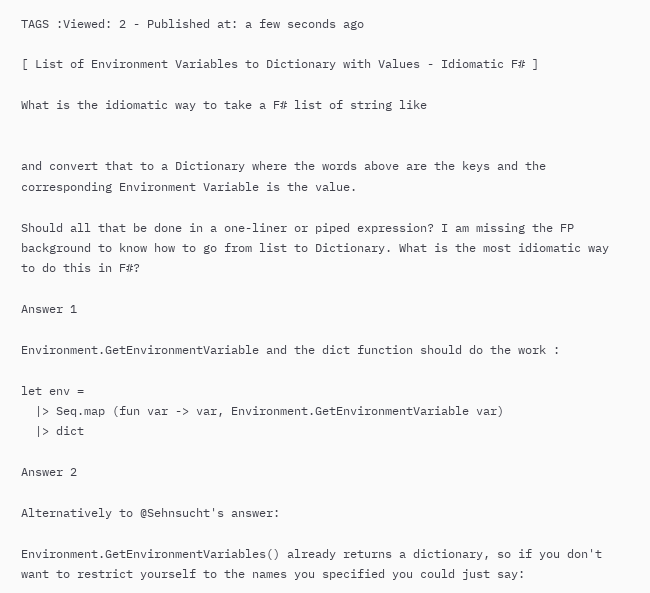TAGS :Viewed: 2 - Published at: a few seconds ago

[ List of Environment Variables to Dictionary with Values - Idiomatic F# ]

What is the idiomatic way to take a F# list of string like


and convert that to a Dictionary where the words above are the keys and the corresponding Environment Variable is the value.

Should all that be done in a one-liner or piped expression? I am missing the FP background to know how to go from list to Dictionary. What is the most idiomatic way to do this in F#?

Answer 1

Environment.GetEnvironmentVariable and the dict function should do the work :

let env =
  |> Seq.map (fun var -> var, Environment.GetEnvironmentVariable var)
  |> dict

Answer 2

Alternatively to @Sehnsucht's answer:

Environment.GetEnvironmentVariables() already returns a dictionary, so if you don't want to restrict yourself to the names you specified you could just say: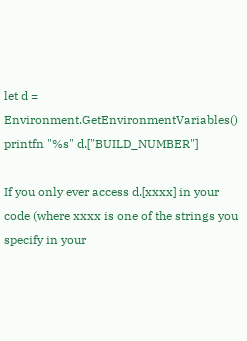let d = Environment.GetEnvironmentVariables()
printfn "%s" d.["BUILD_NUMBER"]

If you only ever access d.[xxxx] in your code (where xxxx is one of the strings you specify in your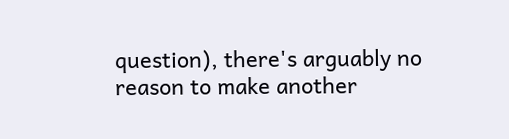question), there's arguably no reason to make another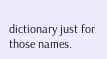dictionary just for those names.